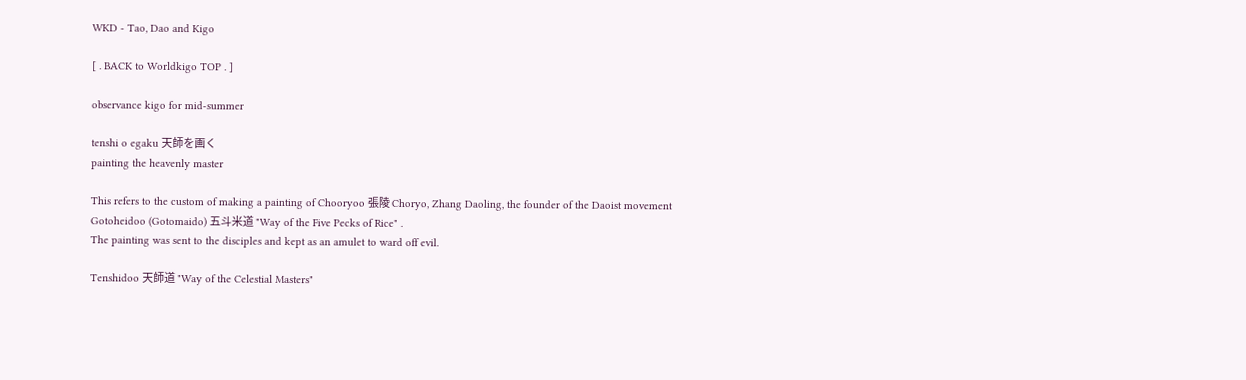WKD - Tao, Dao and Kigo

[ . BACK to Worldkigo TOP . ]

observance kigo for mid-summer

tenshi o egaku 天師を画く
painting the heavenly master

This refers to the custom of making a painting of Chooryoo 張陵 Choryo, Zhang Daoling, the founder of the Daoist movement
Gotoheidoo (Gotomaido) 五斗米道 "Way of the Five Pecks of Rice" .
The painting was sent to the disciples and kept as an amulet to ward off evil.

Tenshidoo 天師道 "Way of the Celestial Masters"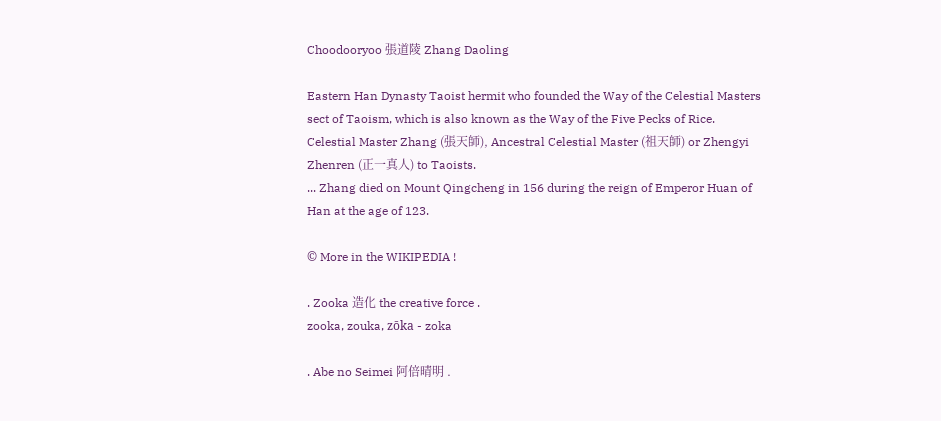Choodooryoo 張道陵 Zhang Daoling

Eastern Han Dynasty Taoist hermit who founded the Way of the Celestial Masters sect of Taoism, which is also known as the Way of the Five Pecks of Rice.
Celestial Master Zhang (張天師), Ancestral Celestial Master (祖天師) or Zhengyi Zhenren (正一真人) to Taoists.
... Zhang died on Mount Qingcheng in 156 during the reign of Emperor Huan of Han at the age of 123.

© More in the WIKIPEDIA !

. Zooka 造化 the creative force .
zooka, zouka, zōka - zoka

. Abe no Seimei 阿倍晴明 .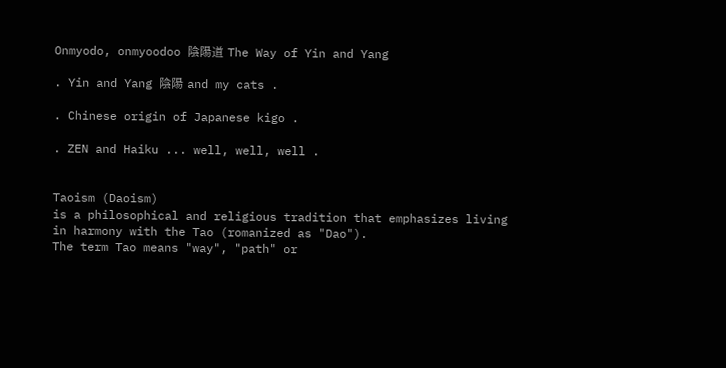Onmyodo, onmyoodoo 陰陽道 The Way of Yin and Yang

. Yin and Yang 陰陽 and my cats .

. Chinese origin of Japanese kigo .

. ZEN and Haiku ... well, well, well .


Taoism (Daoism)
is a philosophical and religious tradition that emphasizes living in harmony with the Tao (romanized as "Dao").
The term Tao means "way", "path" or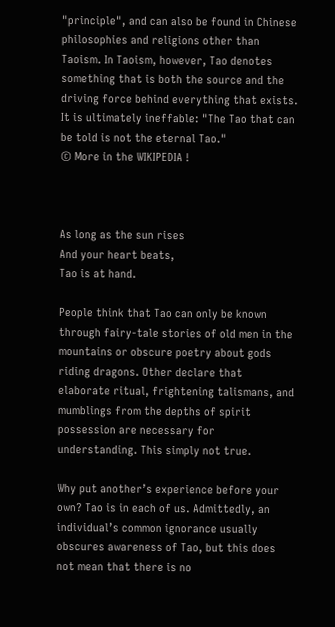"principle", and can also be found in Chinese philosophies and religions other than Taoism. In Taoism, however, Tao denotes something that is both the source and the driving force behind everything that exists. It is ultimately ineffable: "The Tao that can be told is not the eternal Tao."
© More in the WIKIPEDIA !



As long as the sun rises
And your heart beats,
Tao is at hand.

People think that Tao can only be known through fairy-tale stories of old men in the mountains or obscure poetry about gods riding dragons. Other declare that elaborate ritual, frightening talismans, and mumblings from the depths of spirit possession are necessary for understanding. This simply not true.

Why put another’s experience before your own? Tao is in each of us. Admittedly, an individual’s common ignorance usually obscures awareness of Tao, but this does not mean that there is no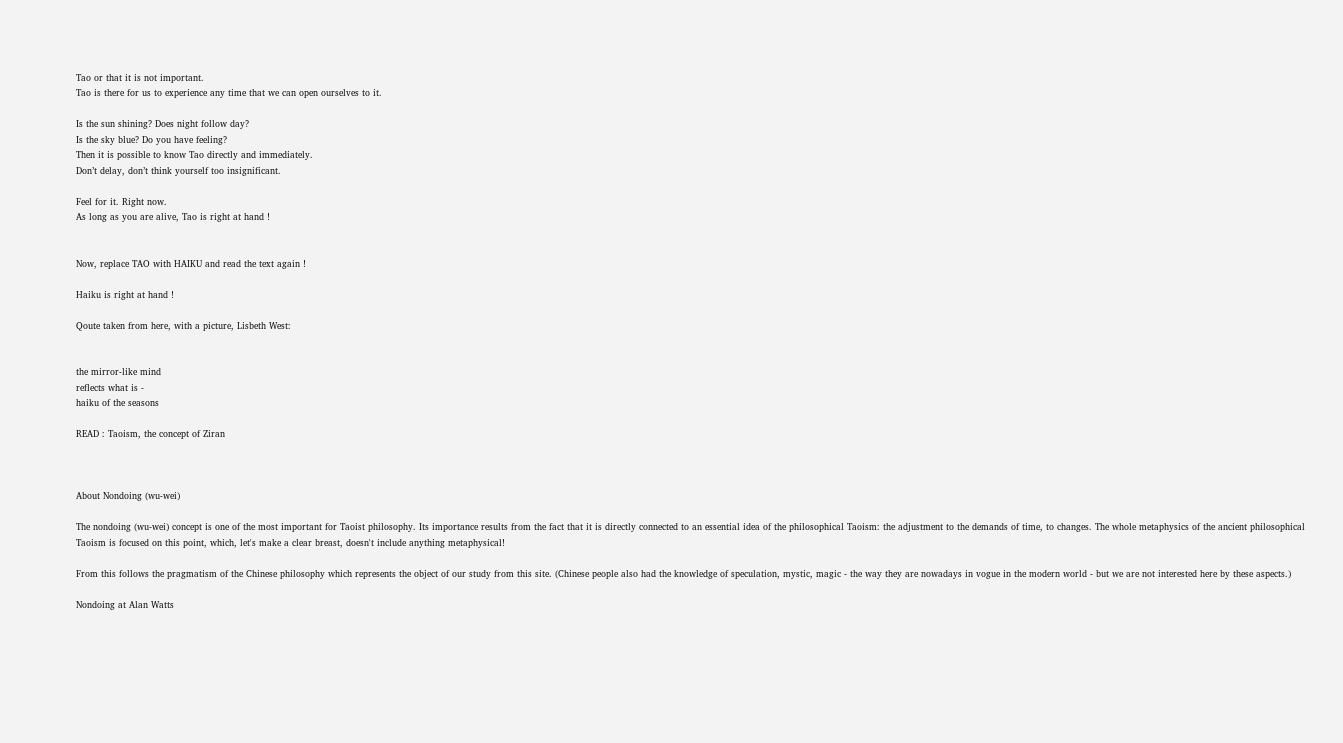Tao or that it is not important.
Tao is there for us to experience any time that we can open ourselves to it.

Is the sun shining? Does night follow day?
Is the sky blue? Do you have feeling?
Then it is possible to know Tao directly and immediately.
Don’t delay, don’t think yourself too insignificant.

Feel for it. Right now.
As long as you are alive, Tao is right at hand !


Now, replace TAO with HAIKU and read the text again !

Haiku is right at hand !

Qoute taken from here, with a picture, Lisbeth West:


the mirror-like mind
reflects what is -
haiku of the seasons

READ : Taoism, the concept of Ziran



About Nondoing (wu-wei)

The nondoing (wu-wei) concept is one of the most important for Taoist philosophy. Its importance results from the fact that it is directly connected to an essential idea of the philosophical Taoism: the adjustment to the demands of time, to changes. The whole metaphysics of the ancient philosophical Taoism is focused on this point, which, let's make a clear breast, doesn't include anything metaphysical!

From this follows the pragmatism of the Chinese philosophy which represents the object of our study from this site. (Chinese people also had the knowledge of speculation, mystic, magic - the way they are nowadays in vogue in the modern world - but we are not interested here by these aspects.)

Nondoing at Alan Watts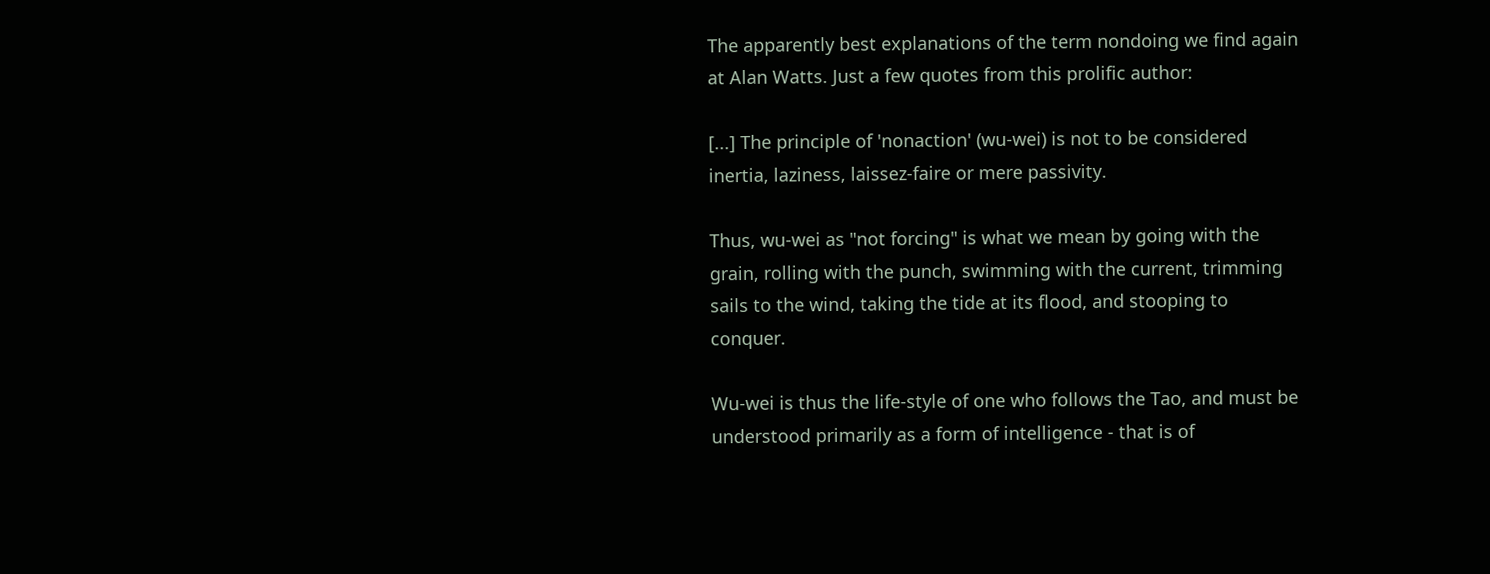The apparently best explanations of the term nondoing we find again at Alan Watts. Just a few quotes from this prolific author:

[...] The principle of 'nonaction' (wu-wei) is not to be considered inertia, laziness, laissez-faire or mere passivity.

Thus, wu-wei as "not forcing" is what we mean by going with the grain, rolling with the punch, swimming with the current, trimming sails to the wind, taking the tide at its flood, and stooping to conquer.

Wu-wei is thus the life-style of one who follows the Tao, and must be understood primarily as a form of intelligence - that is of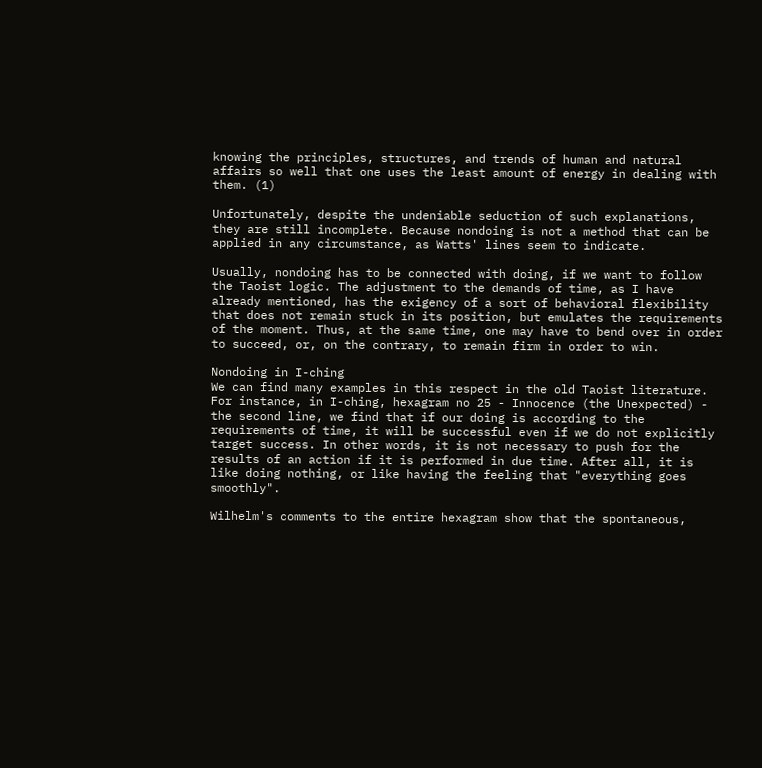knowing the principles, structures, and trends of human and natural affairs so well that one uses the least amount of energy in dealing with them. (1)

Unfortunately, despite the undeniable seduction of such explanations, they are still incomplete. Because nondoing is not a method that can be applied in any circumstance, as Watts' lines seem to indicate.

Usually, nondoing has to be connected with doing, if we want to follow the Taoist logic. The adjustment to the demands of time, as I have already mentioned, has the exigency of a sort of behavioral flexibility that does not remain stuck in its position, but emulates the requirements of the moment. Thus, at the same time, one may have to bend over in order to succeed, or, on the contrary, to remain firm in order to win.

Nondoing in I-ching
We can find many examples in this respect in the old Taoist literature. For instance, in I-ching, hexagram no 25 - Innocence (the Unexpected) - the second line, we find that if our doing is according to the requirements of time, it will be successful even if we do not explicitly target success. In other words, it is not necessary to push for the results of an action if it is performed in due time. After all, it is like doing nothing, or like having the feeling that "everything goes smoothly".

Wilhelm's comments to the entire hexagram show that the spontaneous,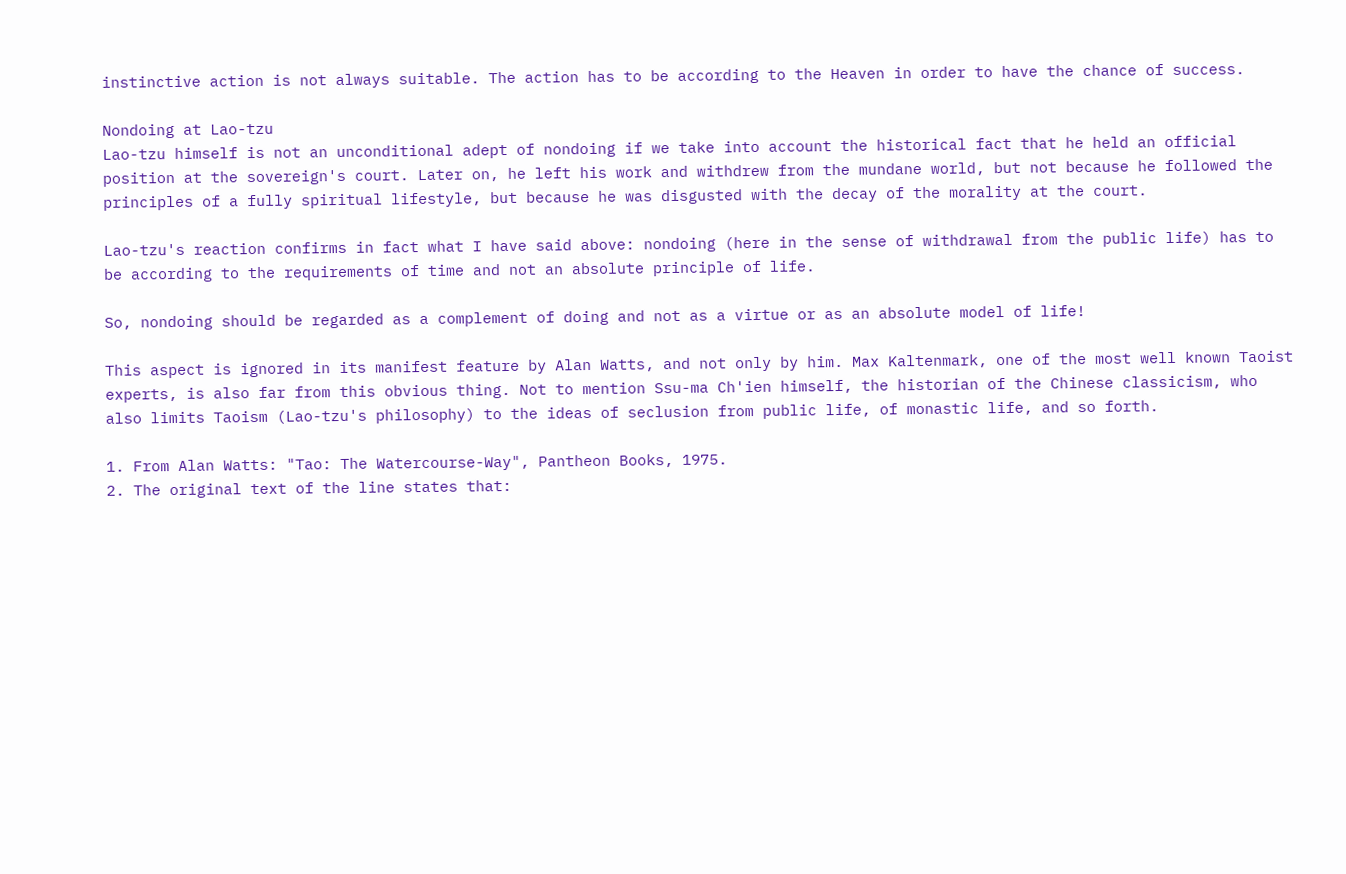instinctive action is not always suitable. The action has to be according to the Heaven in order to have the chance of success.

Nondoing at Lao-tzu
Lao-tzu himself is not an unconditional adept of nondoing if we take into account the historical fact that he held an official position at the sovereign's court. Later on, he left his work and withdrew from the mundane world, but not because he followed the principles of a fully spiritual lifestyle, but because he was disgusted with the decay of the morality at the court.

Lao-tzu's reaction confirms in fact what I have said above: nondoing (here in the sense of withdrawal from the public life) has to be according to the requirements of time and not an absolute principle of life.

So, nondoing should be regarded as a complement of doing and not as a virtue or as an absolute model of life!

This aspect is ignored in its manifest feature by Alan Watts, and not only by him. Max Kaltenmark, one of the most well known Taoist experts, is also far from this obvious thing. Not to mention Ssu-ma Ch'ien himself, the historian of the Chinese classicism, who also limits Taoism (Lao-tzu's philosophy) to the ideas of seclusion from public life, of monastic life, and so forth.

1. From Alan Watts: "Tao: The Watercourse-Way", Pantheon Books, 1975.
2. The original text of the line states that: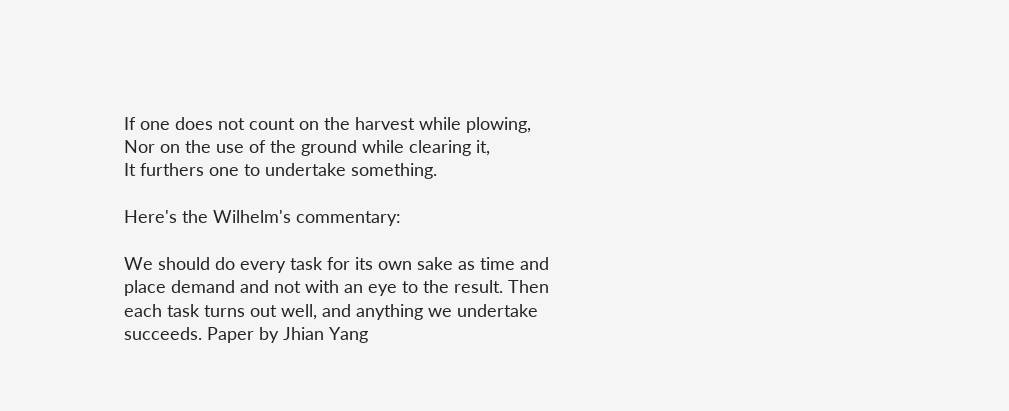If one does not count on the harvest while plowing,
Nor on the use of the ground while clearing it,
It furthers one to undertake something.

Here's the Wilhelm's commentary:

We should do every task for its own sake as time and place demand and not with an eye to the result. Then each task turns out well, and anything we undertake succeeds. Paper by Jhian Yang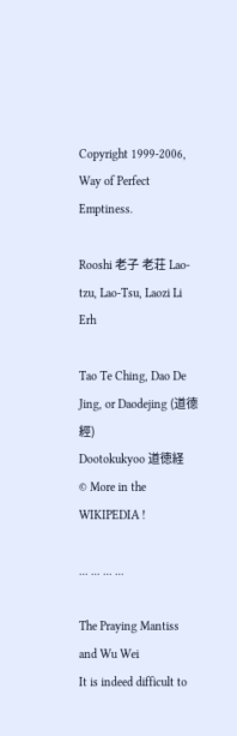Copyright 1999-2006, Way of Perfect Emptiness.

Rooshi 老子 老荘 Lao-tzu, Lao-Tsu, Laozi Li Erh

Tao Te Ching, Dao De Jing, or Daodejing (道德經)
Dootokukyoo 道徳経
© More in the WIKIPEDIA !

... ... ... ...

The Praying Mantiss and Wu Wei
It is indeed difficult to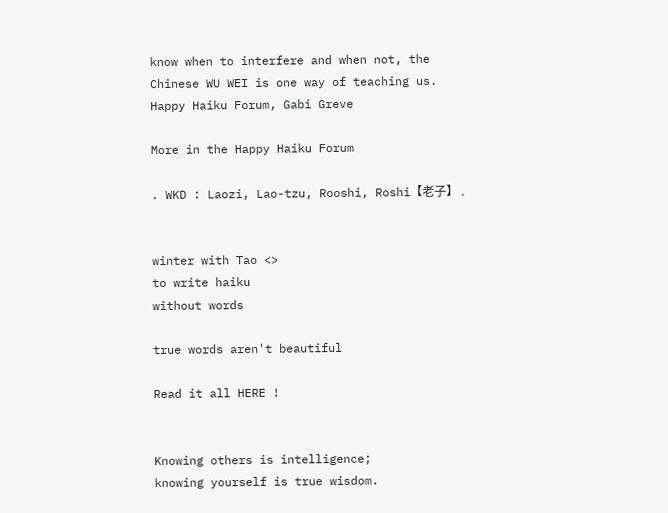know when to interfere and when not, the Chinese WU WEI is one way of teaching us.
Happy Haiku Forum, Gabi Greve

More in the Happy Haiku Forum

. WKD : Laozi, Lao-tzu, Rooshi, Roshi【老子】 .


winter with Tao <>
to write haiku
without words

true words aren't beautiful

Read it all HERE !


Knowing others is intelligence;
knowing yourself is true wisdom.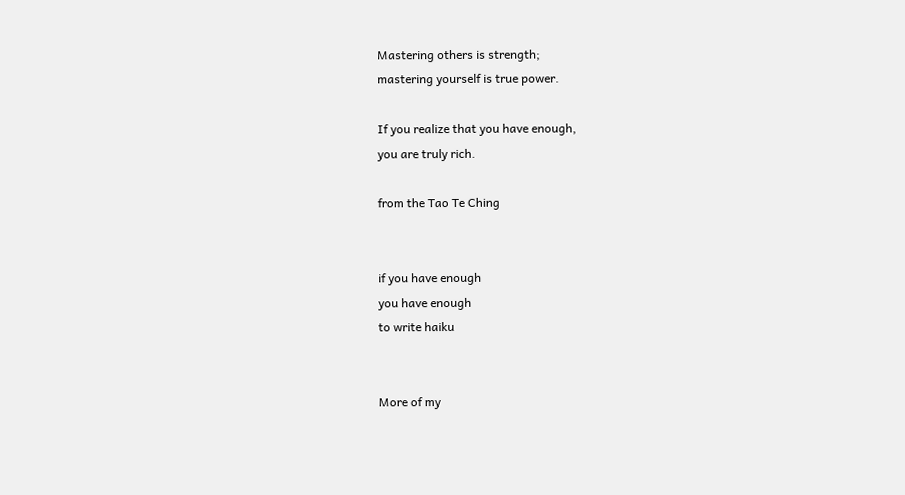Mastering others is strength;
mastering yourself is true power.

If you realize that you have enough,
you are truly rich.

from the Tao Te Ching


if you have enough
you have enough
to write haiku


More of my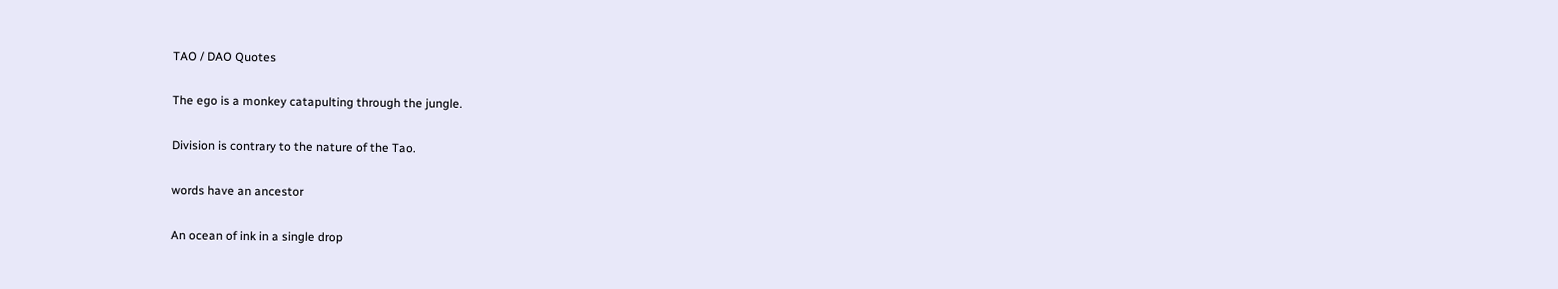TAO / DAO Quotes

The ego is a monkey catapulting through the jungle.

Division is contrary to the nature of the Tao.

words have an ancestor

An ocean of ink in a single drop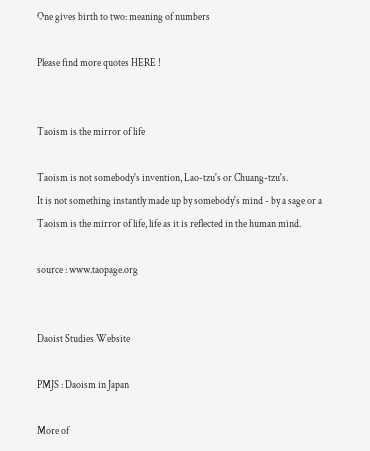One gives birth to two: meaning of numbers

Please find more quotes HERE !


Taoism is the mirror of life

Taoism is not somebody's invention, Lao-tzu's or Chuang-tzu's.
It is not something instantly made up by somebody's mind - by a sage or a
Taoism is the mirror of life, life as it is reflected in the human mind.

source : www.taopage.org


Daoist Studies Website

PMJS : Daoism in Japan

More of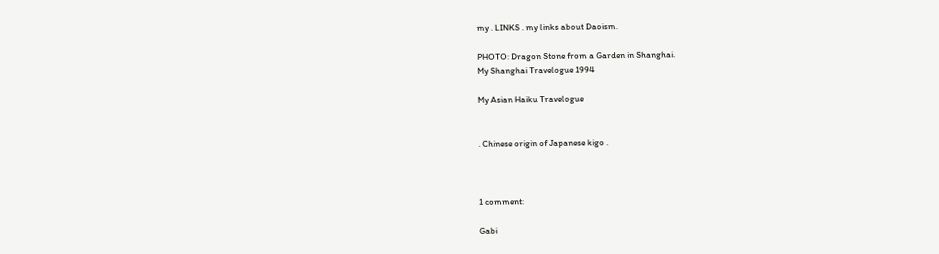my . LINKS . my links about Daoism.

PHOTO: Dragon Stone from a Garden in Shanghai.
My Shanghai Travelogue 1994

My Asian Haiku Travelogue


. Chinese origin of Japanese kigo .



1 comment:

Gabi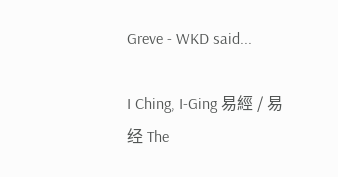Greve - WKD said...

I Ching, I-Ging 易經 / 易经 The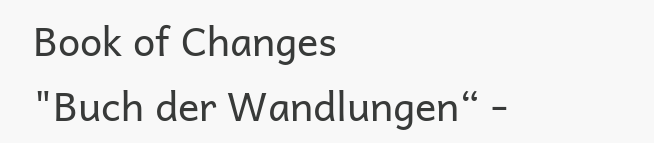Book of Changes
"Buch der Wandlungen“ -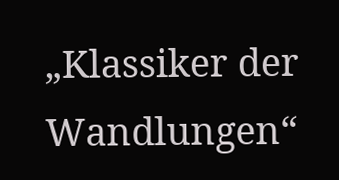„Klassiker der Wandlungen“